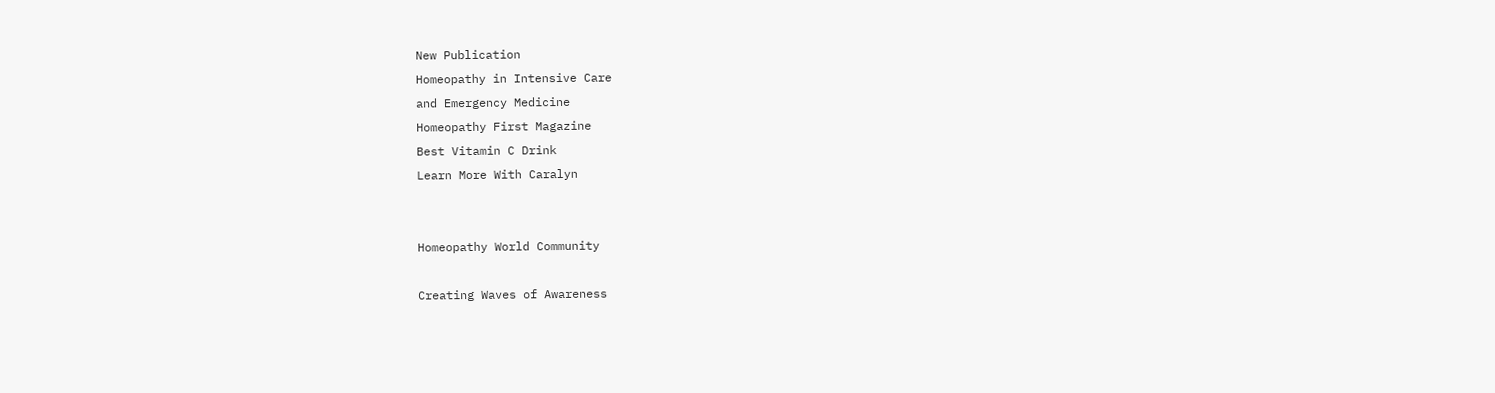New Publication
Homeopathy in Intensive Care
and Emergency Medicine
Homeopathy First Magazine
Best Vitamin C Drink
Learn More With Caralyn


Homeopathy World Community

Creating Waves of Awareness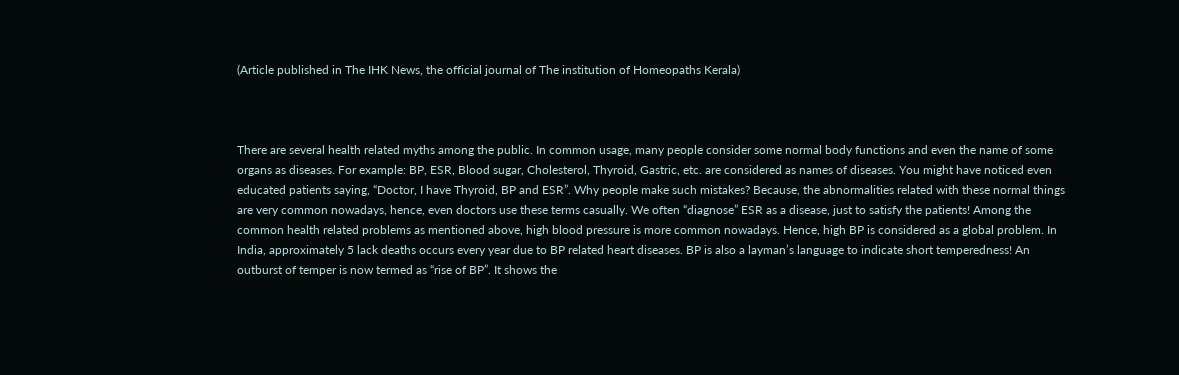(Article published in The IHK News, the official journal of The institution of Homeopaths Kerala)



There are several health related myths among the public. In common usage, many people consider some normal body functions and even the name of some organs as diseases. For example: BP, ESR, Blood sugar, Cholesterol, Thyroid, Gastric, etc. are considered as names of diseases. You might have noticed even educated patients saying, “Doctor, I have Thyroid, BP and ESR”. Why people make such mistakes? Because, the abnormalities related with these normal things are very common nowadays, hence, even doctors use these terms casually. We often “diagnose” ESR as a disease, just to satisfy the patients! Among the common health related problems as mentioned above, high blood pressure is more common nowadays. Hence, high BP is considered as a global problem. In India, approximately 5 lack deaths occurs every year due to BP related heart diseases. BP is also a layman’s language to indicate short temperedness! An outburst of temper is now termed as “rise of BP”. It shows the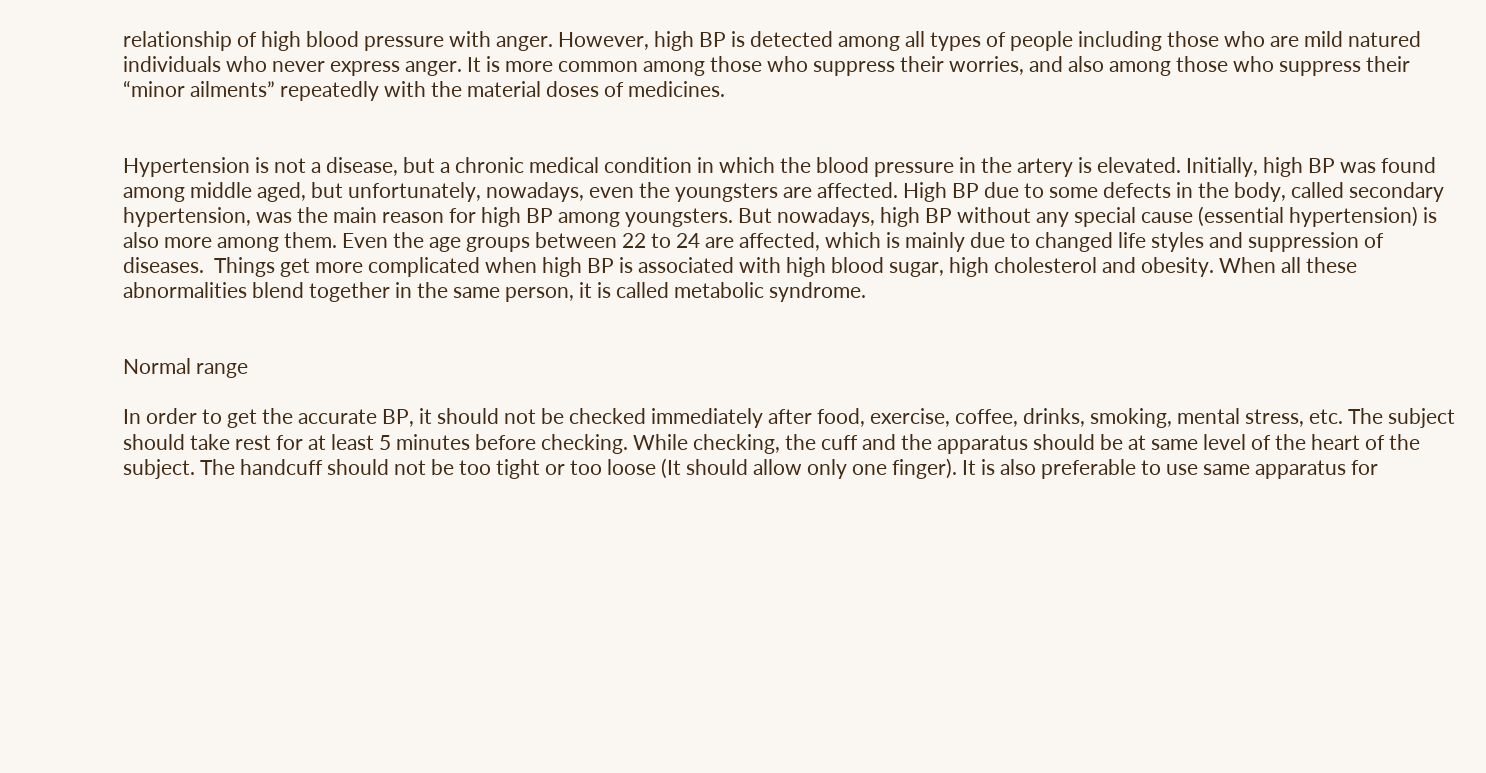relationship of high blood pressure with anger. However, high BP is detected among all types of people including those who are mild natured individuals who never express anger. It is more common among those who suppress their worries, and also among those who suppress their “minor ailments” repeatedly with the material doses of medicines.


Hypertension is not a disease, but a chronic medical condition in which the blood pressure in the artery is elevated. Initially, high BP was found among middle aged, but unfortunately, nowadays, even the youngsters are affected. High BP due to some defects in the body, called secondary hypertension, was the main reason for high BP among youngsters. But nowadays, high BP without any special cause (essential hypertension) is also more among them. Even the age groups between 22 to 24 are affected, which is mainly due to changed life styles and suppression of diseases.  Things get more complicated when high BP is associated with high blood sugar, high cholesterol and obesity. When all these abnormalities blend together in the same person, it is called metabolic syndrome.


Normal range

In order to get the accurate BP, it should not be checked immediately after food, exercise, coffee, drinks, smoking, mental stress, etc. The subject should take rest for at least 5 minutes before checking. While checking, the cuff and the apparatus should be at same level of the heart of the subject. The handcuff should not be too tight or too loose (It should allow only one finger). It is also preferable to use same apparatus for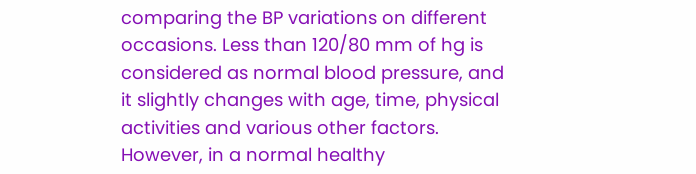comparing the BP variations on different occasions. Less than 120/80 mm of hg is considered as normal blood pressure, and it slightly changes with age, time, physical activities and various other factors. However, in a normal healthy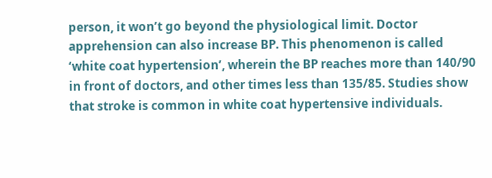person, it won’t go beyond the physiological limit. Doctor apprehension can also increase BP. This phenomenon is called ‘white coat hypertension’, wherein the BP reaches more than 140/90 in front of doctors, and other times less than 135/85. Studies show that stroke is common in white coat hypertensive individuals.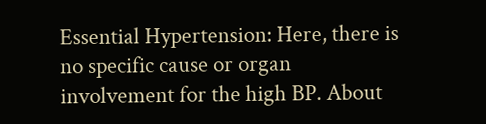Essential Hypertension: Here, there is no specific cause or organ involvement for the high BP. About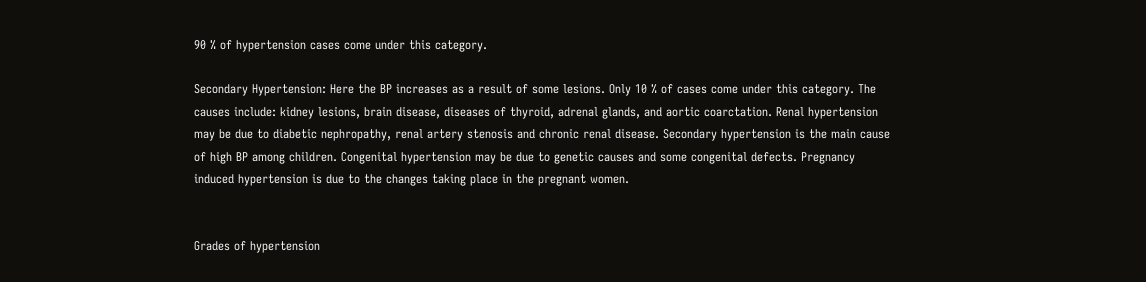90 % of hypertension cases come under this category.

Secondary Hypertension: Here the BP increases as a result of some lesions. Only 10 % of cases come under this category. The causes include: kidney lesions, brain disease, diseases of thyroid, adrenal glands, and aortic coarctation. Renal hypertension may be due to diabetic nephropathy, renal artery stenosis and chronic renal disease. Secondary hypertension is the main cause of high BP among children. Congenital hypertension may be due to genetic causes and some congenital defects. Pregnancy induced hypertension is due to the changes taking place in the pregnant women.


Grades of hypertension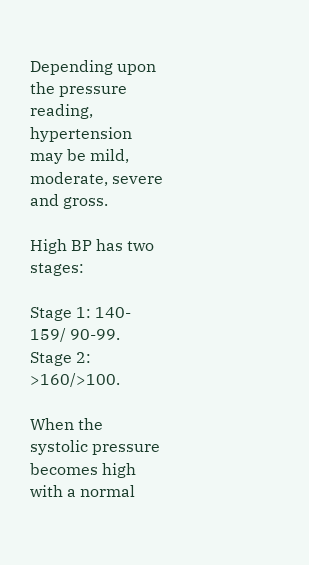Depending upon the pressure reading, hypertension may be mild, moderate, severe and gross.

High BP has two stages:

Stage 1: 140- 159/ 90-99. Stage 2: >160/>100.

When the systolic pressure becomes high with a normal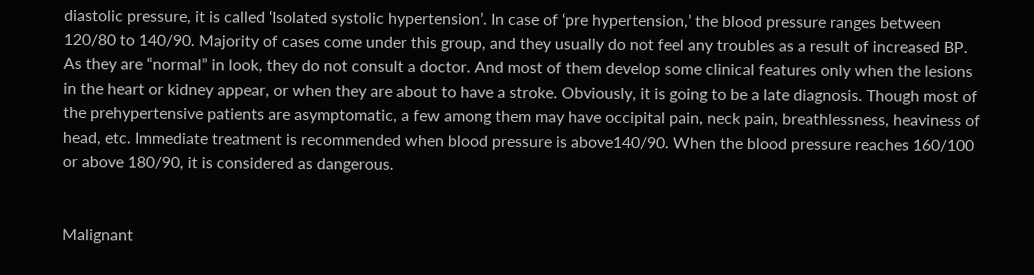diastolic pressure, it is called ‘Isolated systolic hypertension’. In case of ‘pre hypertension,’ the blood pressure ranges between 120/80 to 140/90. Majority of cases come under this group, and they usually do not feel any troubles as a result of increased BP. As they are “normal” in look, they do not consult a doctor. And most of them develop some clinical features only when the lesions in the heart or kidney appear, or when they are about to have a stroke. Obviously, it is going to be a late diagnosis. Though most of the prehypertensive patients are asymptomatic, a few among them may have occipital pain, neck pain, breathlessness, heaviness of head, etc. Immediate treatment is recommended when blood pressure is above140/90. When the blood pressure reaches 160/100 or above 180/90, it is considered as dangerous.


Malignant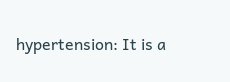hypertension: It is a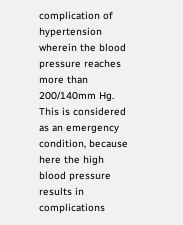complication of hypertension wherein the blood pressure reaches more than 200/140mm Hg. This is considered as an emergency condition, because here the high blood pressure results in complications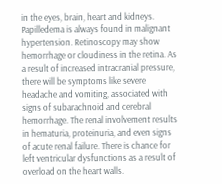in the eyes, brain, heart and kidneys. Papilledema is always found in malignant hypertension. Retinoscopy may show hemorrhage or cloudiness in the retina. As a result of increased intracranial pressure, there will be symptoms like severe headache and vomiting, associated with signs of subarachnoid and cerebral hemorrhage. The renal involvement results in hematuria, proteinuria, and even signs of acute renal failure. There is chance for left ventricular dysfunctions as a result of overload on the heart walls.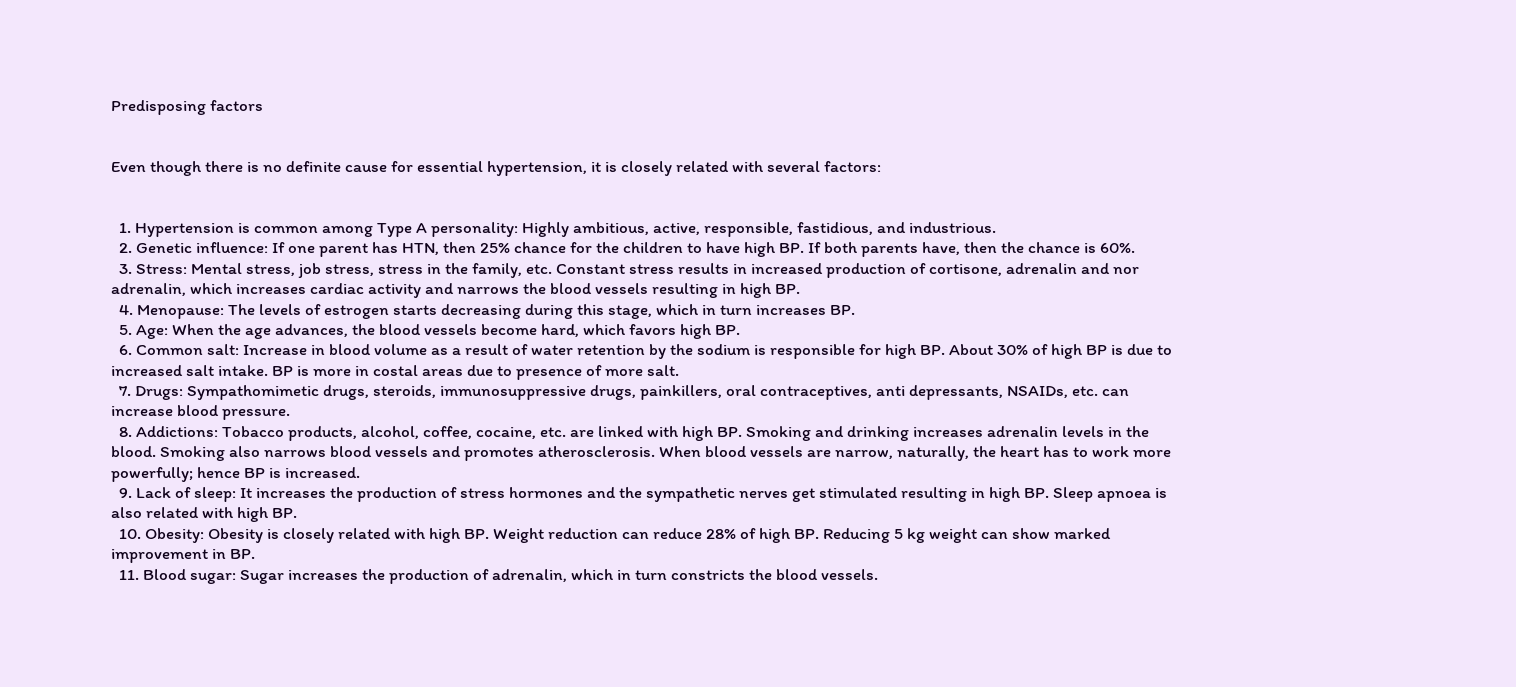Predisposing factors


Even though there is no definite cause for essential hypertension, it is closely related with several factors:


  1. Hypertension is common among Type A personality: Highly ambitious, active, responsible, fastidious, and industrious.
  2. Genetic influence: If one parent has HTN, then 25% chance for the children to have high BP. If both parents have, then the chance is 60%.
  3. Stress: Mental stress, job stress, stress in the family, etc. Constant stress results in increased production of cortisone, adrenalin and nor adrenalin, which increases cardiac activity and narrows the blood vessels resulting in high BP.
  4. Menopause: The levels of estrogen starts decreasing during this stage, which in turn increases BP.
  5. Age: When the age advances, the blood vessels become hard, which favors high BP.
  6. Common salt: Increase in blood volume as a result of water retention by the sodium is responsible for high BP. About 30% of high BP is due to increased salt intake. BP is more in costal areas due to presence of more salt.
  7. Drugs: Sympathomimetic drugs, steroids, immunosuppressive drugs, painkillers, oral contraceptives, anti depressants, NSAIDs, etc. can increase blood pressure.
  8. Addictions: Tobacco products, alcohol, coffee, cocaine, etc. are linked with high BP. Smoking and drinking increases adrenalin levels in the blood. Smoking also narrows blood vessels and promotes atherosclerosis. When blood vessels are narrow, naturally, the heart has to work more powerfully; hence BP is increased.
  9. Lack of sleep: It increases the production of stress hormones and the sympathetic nerves get stimulated resulting in high BP. Sleep apnoea is also related with high BP.
  10. Obesity: Obesity is closely related with high BP. Weight reduction can reduce 28% of high BP. Reducing 5 kg weight can show marked improvement in BP.
  11. Blood sugar: Sugar increases the production of adrenalin, which in turn constricts the blood vessels.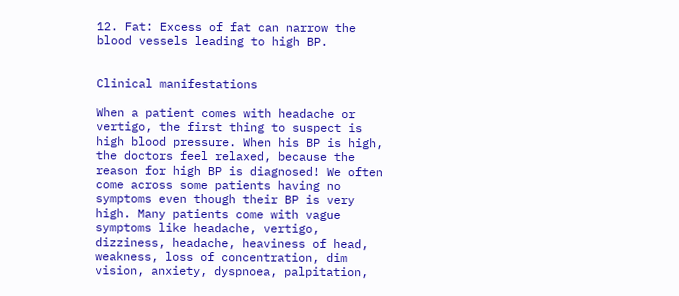12. Fat: Excess of fat can narrow the blood vessels leading to high BP.


Clinical manifestations

When a patient comes with headache or vertigo, the first thing to suspect is high blood pressure. When his BP is high, the doctors feel relaxed, because the reason for high BP is diagnosed! We often come across some patients having no symptoms even though their BP is very high. Many patients come with vague symptoms like headache, vertigo, dizziness, headache, heaviness of head, weakness, loss of concentration, dim vision, anxiety, dyspnoea, palpitation,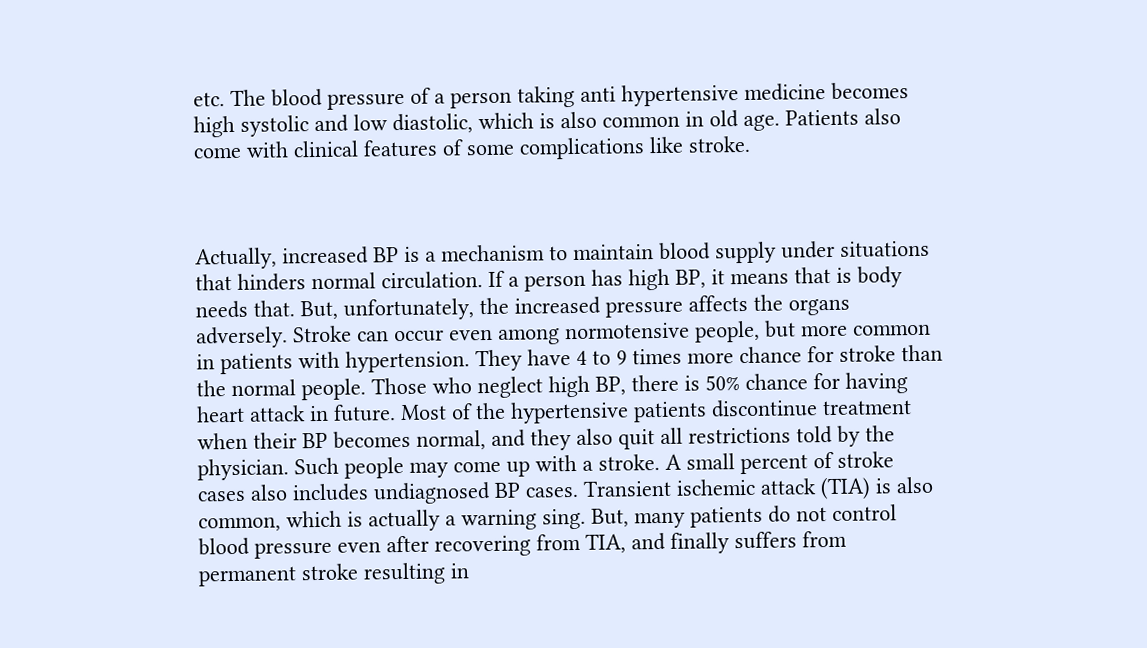etc. The blood pressure of a person taking anti hypertensive medicine becomes high systolic and low diastolic, which is also common in old age. Patients also come with clinical features of some complications like stroke.



Actually, increased BP is a mechanism to maintain blood supply under situations that hinders normal circulation. If a person has high BP, it means that is body needs that. But, unfortunately, the increased pressure affects the organs adversely. Stroke can occur even among normotensive people, but more common in patients with hypertension. They have 4 to 9 times more chance for stroke than the normal people. Those who neglect high BP, there is 50% chance for having heart attack in future. Most of the hypertensive patients discontinue treatment when their BP becomes normal, and they also quit all restrictions told by the physician. Such people may come up with a stroke. A small percent of stroke cases also includes undiagnosed BP cases. Transient ischemic attack (TIA) is also common, which is actually a warning sing. But, many patients do not control blood pressure even after recovering from TIA, and finally suffers from permanent stroke resulting in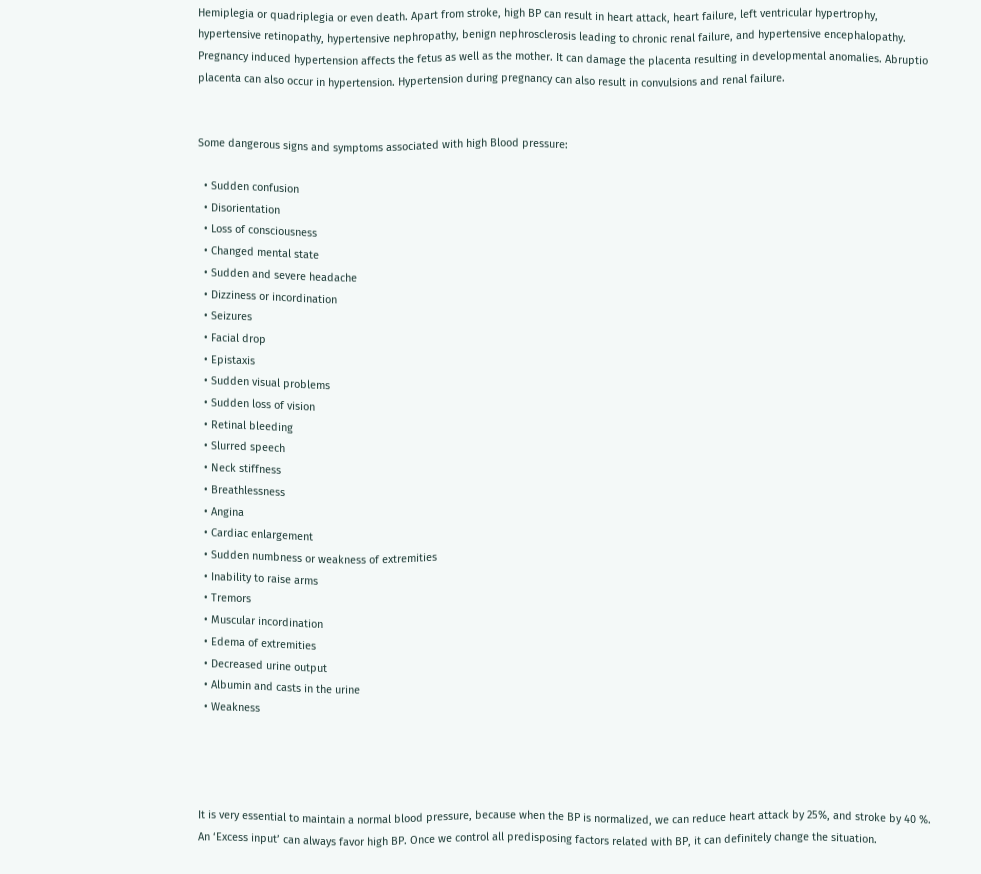Hemiplegia or quadriplegia or even death. Apart from stroke, high BP can result in heart attack, heart failure, left ventricular hypertrophy, hypertensive retinopathy, hypertensive nephropathy, benign nephrosclerosis leading to chronic renal failure, and hypertensive encephalopathy. Pregnancy induced hypertension affects the fetus as well as the mother. It can damage the placenta resulting in developmental anomalies. Abruptio placenta can also occur in hypertension. Hypertension during pregnancy can also result in convulsions and renal failure.


Some dangerous signs and symptoms associated with high Blood pressure:

  • Sudden confusion
  • Disorientation
  • Loss of consciousness
  • Changed mental state
  • Sudden and severe headache
  • Dizziness or incordination
  • Seizures
  • Facial drop
  • Epistaxis
  • Sudden visual problems
  • Sudden loss of vision
  • Retinal bleeding
  • Slurred speech
  • Neck stiffness
  • Breathlessness
  • Angina
  • Cardiac enlargement
  • Sudden numbness or weakness of extremities
  • Inability to raise arms
  • Tremors
  • Muscular incordination
  • Edema of extremities
  • Decreased urine output
  • Albumin and casts in the urine
  • Weakness




It is very essential to maintain a normal blood pressure, because when the BP is normalized, we can reduce heart attack by 25%, and stroke by 40 %. An ‘Excess input’ can always favor high BP. Once we control all predisposing factors related with BP, it can definitely change the situation.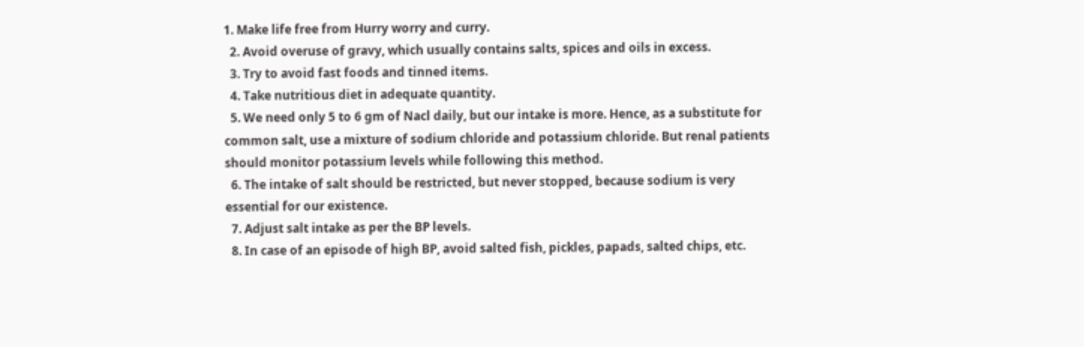1. Make life free from Hurry worry and curry.
  2. Avoid overuse of gravy, which usually contains salts, spices and oils in excess.
  3. Try to avoid fast foods and tinned items.
  4. Take nutritious diet in adequate quantity.
  5. We need only 5 to 6 gm of Nacl daily, but our intake is more. Hence, as a substitute for common salt, use a mixture of sodium chloride and potassium chloride. But renal patients should monitor potassium levels while following this method.
  6. The intake of salt should be restricted, but never stopped, because sodium is very essential for our existence.
  7. Adjust salt intake as per the BP levels.
  8. In case of an episode of high BP, avoid salted fish, pickles, papads, salted chips, etc.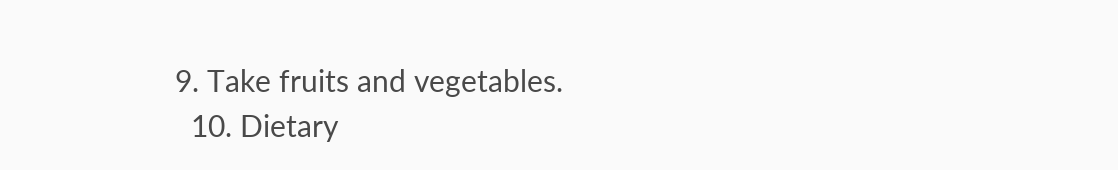9. Take fruits and vegetables.
  10. Dietary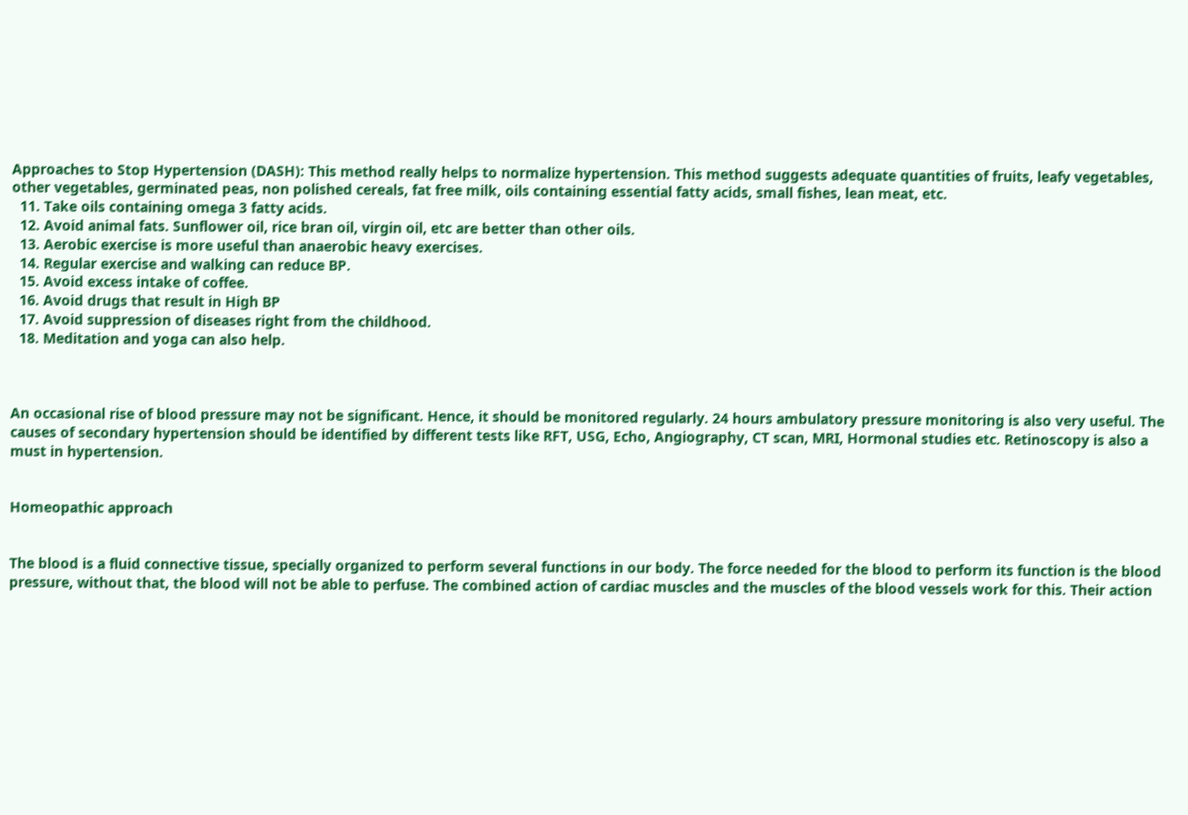Approaches to Stop Hypertension (DASH): This method really helps to normalize hypertension. This method suggests adequate quantities of fruits, leafy vegetables, other vegetables, germinated peas, non polished cereals, fat free milk, oils containing essential fatty acids, small fishes, lean meat, etc.
  11. Take oils containing omega 3 fatty acids.
  12. Avoid animal fats. Sunflower oil, rice bran oil, virgin oil, etc are better than other oils.
  13. Aerobic exercise is more useful than anaerobic heavy exercises.
  14. Regular exercise and walking can reduce BP.
  15. Avoid excess intake of coffee.
  16. Avoid drugs that result in High BP
  17. Avoid suppression of diseases right from the childhood.
  18. Meditation and yoga can also help.



An occasional rise of blood pressure may not be significant. Hence, it should be monitored regularly. 24 hours ambulatory pressure monitoring is also very useful. The causes of secondary hypertension should be identified by different tests like RFT, USG, Echo, Angiography, CT scan, MRI, Hormonal studies etc. Retinoscopy is also a must in hypertension.


Homeopathic approach


The blood is a fluid connective tissue, specially organized to perform several functions in our body. The force needed for the blood to perform its function is the blood pressure, without that, the blood will not be able to perfuse. The combined action of cardiac muscles and the muscles of the blood vessels work for this. Their action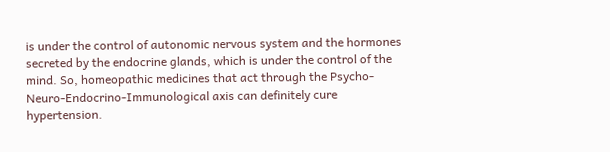is under the control of autonomic nervous system and the hormones secreted by the endocrine glands, which is under the control of the mind. So, homeopathic medicines that act through the Psycho-Neuro-Endocrino-Immunological axis can definitely cure hypertension.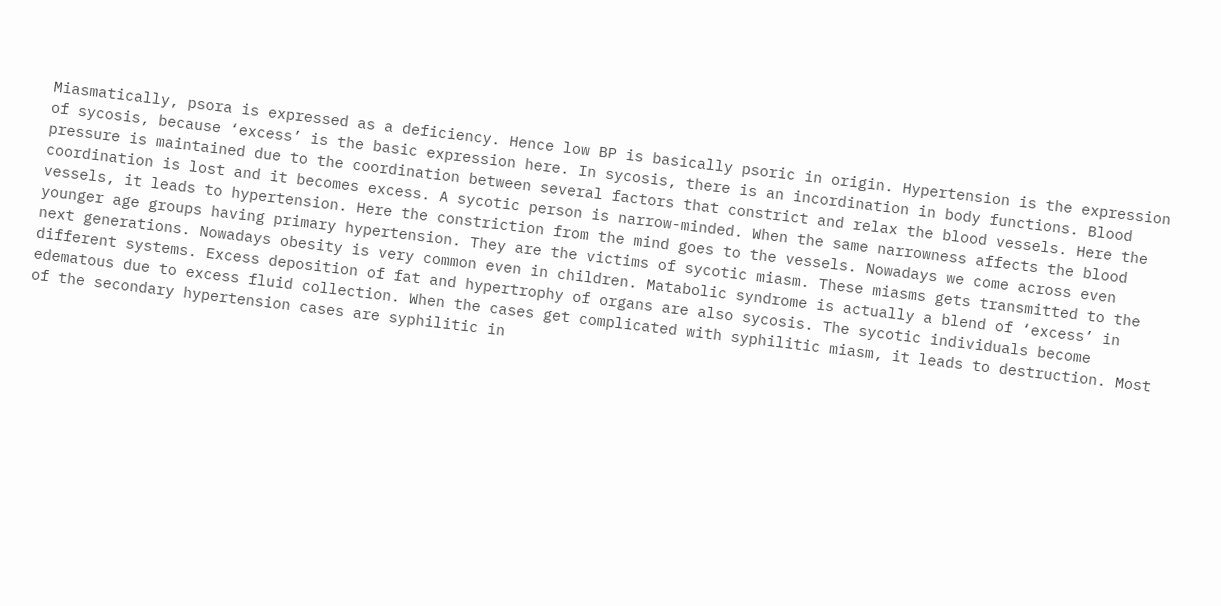Miasmatically, psora is expressed as a deficiency. Hence low BP is basically psoric in origin. Hypertension is the expression of sycosis, because ‘excess’ is the basic expression here. In sycosis, there is an incordination in body functions. Blood pressure is maintained due to the coordination between several factors that constrict and relax the blood vessels. Here the coordination is lost and it becomes excess. A sycotic person is narrow-minded. When the same narrowness affects the blood vessels, it leads to hypertension. Here the constriction from the mind goes to the vessels. Nowadays we come across even younger age groups having primary hypertension. They are the victims of sycotic miasm. These miasms gets transmitted to the next generations. Nowadays obesity is very common even in children. Matabolic syndrome is actually a blend of ‘excess’ in different systems. Excess deposition of fat and hypertrophy of organs are also sycosis. The sycotic individuals become edematous due to excess fluid collection. When the cases get complicated with syphilitic miasm, it leads to destruction. Most of the secondary hypertension cases are syphilitic in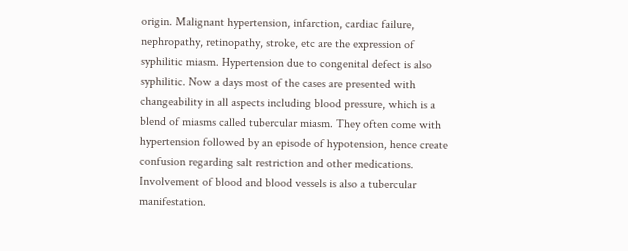origin. Malignant hypertension, infarction, cardiac failure, nephropathy, retinopathy, stroke, etc are the expression of syphilitic miasm. Hypertension due to congenital defect is also syphilitic. Now a days most of the cases are presented with changeability in all aspects including blood pressure, which is a blend of miasms called tubercular miasm. They often come with hypertension followed by an episode of hypotension, hence create confusion regarding salt restriction and other medications. Involvement of blood and blood vessels is also a tubercular manifestation.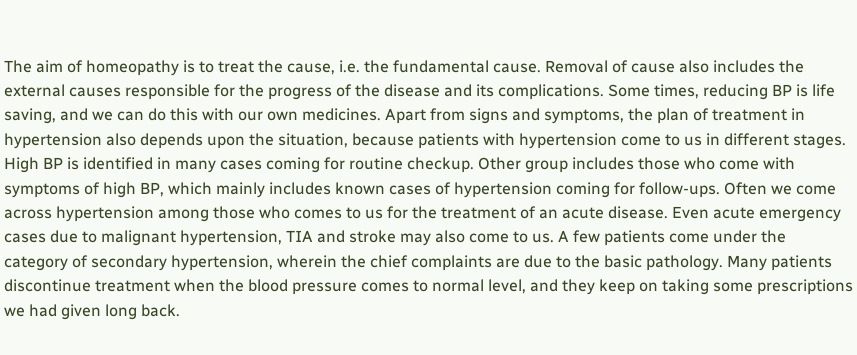The aim of homeopathy is to treat the cause, i.e. the fundamental cause. Removal of cause also includes the external causes responsible for the progress of the disease and its complications. Some times, reducing BP is life saving, and we can do this with our own medicines. Apart from signs and symptoms, the plan of treatment in hypertension also depends upon the situation, because patients with hypertension come to us in different stages. High BP is identified in many cases coming for routine checkup. Other group includes those who come with symptoms of high BP, which mainly includes known cases of hypertension coming for follow-ups. Often we come across hypertension among those who comes to us for the treatment of an acute disease. Even acute emergency cases due to malignant hypertension, TIA and stroke may also come to us. A few patients come under the category of secondary hypertension, wherein the chief complaints are due to the basic pathology. Many patients discontinue treatment when the blood pressure comes to normal level, and they keep on taking some prescriptions we had given long back.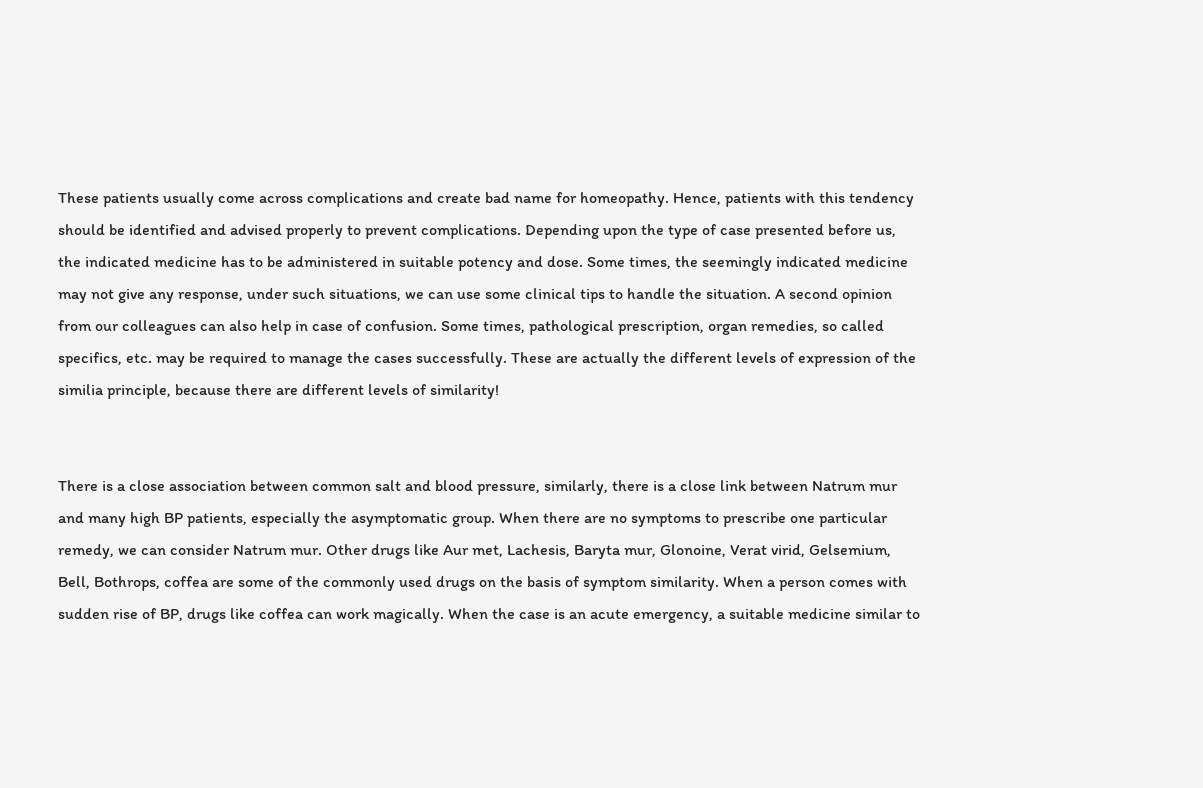These patients usually come across complications and create bad name for homeopathy. Hence, patients with this tendency should be identified and advised properly to prevent complications. Depending upon the type of case presented before us, the indicated medicine has to be administered in suitable potency and dose. Some times, the seemingly indicated medicine may not give any response, under such situations, we can use some clinical tips to handle the situation. A second opinion from our colleagues can also help in case of confusion. Some times, pathological prescription, organ remedies, so called specifics, etc. may be required to manage the cases successfully. These are actually the different levels of expression of the similia principle, because there are different levels of similarity!


There is a close association between common salt and blood pressure, similarly, there is a close link between Natrum mur and many high BP patients, especially the asymptomatic group. When there are no symptoms to prescribe one particular remedy, we can consider Natrum mur. Other drugs like Aur met, Lachesis, Baryta mur, Glonoine, Verat virid, Gelsemium, Bell, Bothrops, coffea are some of the commonly used drugs on the basis of symptom similarity. When a person comes with sudden rise of BP, drugs like coffea can work magically. When the case is an acute emergency, a suitable medicine similar to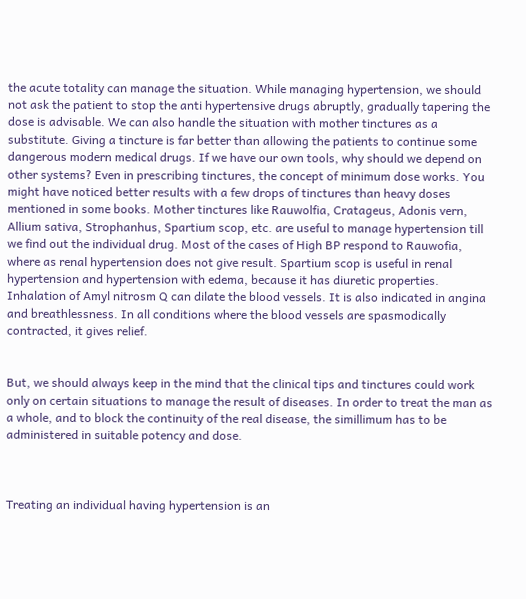the acute totality can manage the situation. While managing hypertension, we should not ask the patient to stop the anti hypertensive drugs abruptly, gradually tapering the dose is advisable. We can also handle the situation with mother tinctures as a substitute. Giving a tincture is far better than allowing the patients to continue some dangerous modern medical drugs. If we have our own tools, why should we depend on other systems? Even in prescribing tinctures, the concept of minimum dose works. You might have noticed better results with a few drops of tinctures than heavy doses mentioned in some books. Mother tinctures like Rauwolfia, Cratageus, Adonis vern, Allium sativa, Strophanhus, Spartium scop, etc. are useful to manage hypertension till we find out the individual drug. Most of the cases of High BP respond to Rauwofia, where as renal hypertension does not give result. Spartium scop is useful in renal hypertension and hypertension with edema, because it has diuretic properties. Inhalation of Amyl nitrosm Q can dilate the blood vessels. It is also indicated in angina and breathlessness. In all conditions where the blood vessels are spasmodically contracted, it gives relief.


But, we should always keep in the mind that the clinical tips and tinctures could work only on certain situations to manage the result of diseases. In order to treat the man as a whole, and to block the continuity of the real disease, the simillimum has to be administered in suitable potency and dose.



Treating an individual having hypertension is an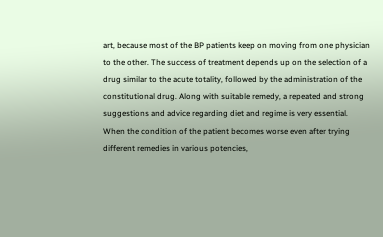art, because most of the BP patients keep on moving from one physician to the other. The success of treatment depends up on the selection of a drug similar to the acute totality, followed by the administration of the constitutional drug. Along with suitable remedy, a repeated and strong suggestions and advice regarding diet and regime is very essential. When the condition of the patient becomes worse even after trying different remedies in various potencies,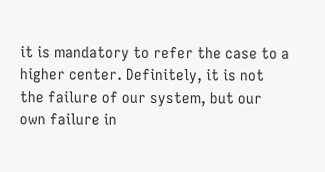it is mandatory to refer the case to a higher center. Definitely, it is not the failure of our system, but our own failure in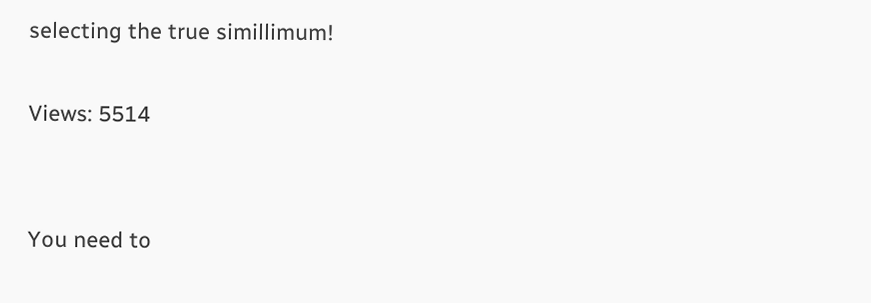selecting the true simillimum!

Views: 5514


You need to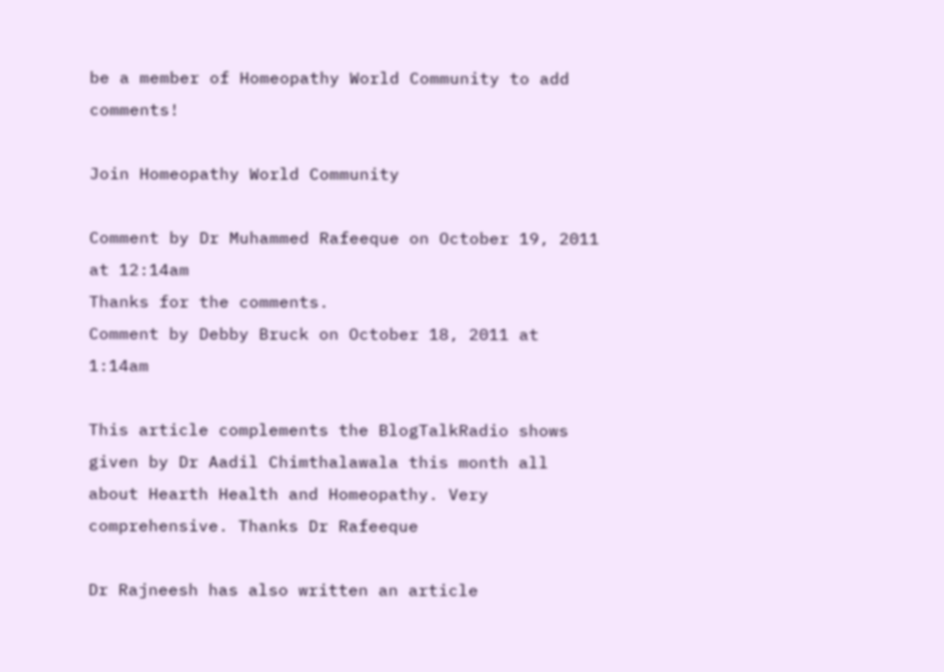be a member of Homeopathy World Community to add comments!

Join Homeopathy World Community

Comment by Dr Muhammed Rafeeque on October 19, 2011 at 12:14am
Thanks for the comments.
Comment by Debby Bruck on October 18, 2011 at 1:14am

This article complements the BlogTalkRadio shows given by Dr Aadil Chimthalawala this month all about Hearth Health and Homeopathy. Very comprehensive. Thanks Dr Rafeeque

Dr Rajneesh has also written an article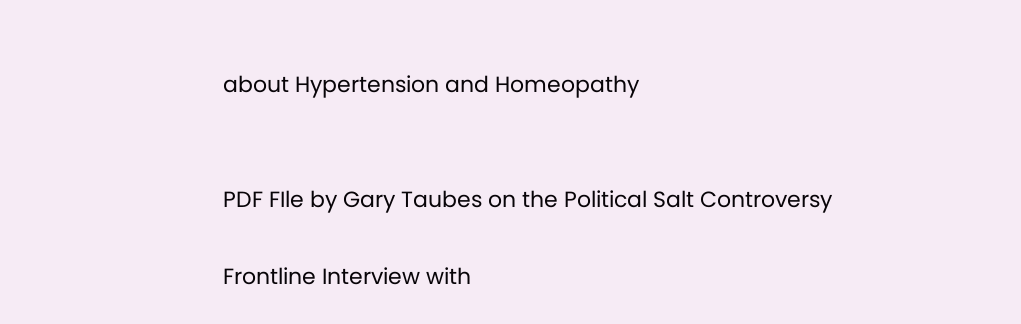about Hypertension and Homeopathy


PDF FIle by Gary Taubes on the Political Salt Controversy

Frontline Interview with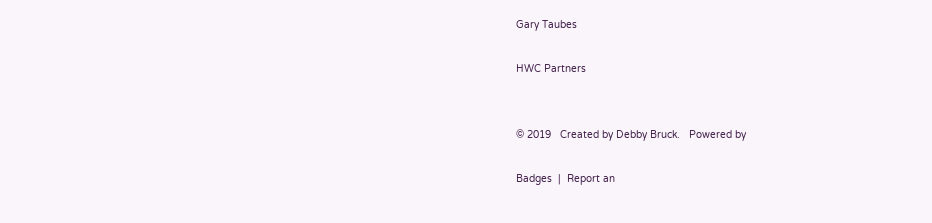Gary Taubes

HWC Partners


© 2019   Created by Debby Bruck.   Powered by

Badges  |  Report an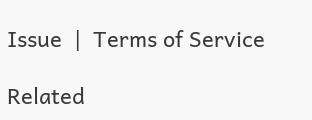Issue  |  Terms of Service

Related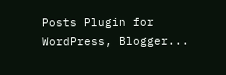Posts Plugin for WordPress, Blogger...